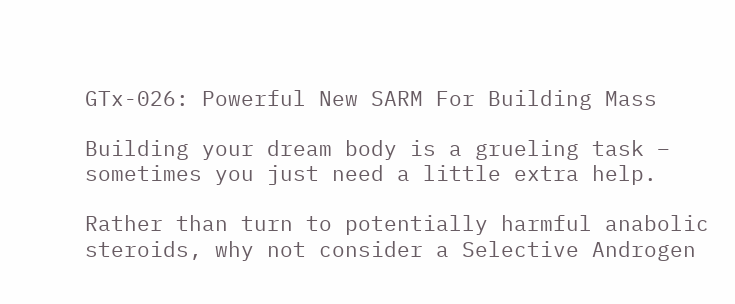GTx-026: Powerful New SARM For Building Mass

Building your dream body is a grueling task – sometimes you just need a little extra help.

Rather than turn to potentially harmful anabolic steroids, why not consider a Selective Androgen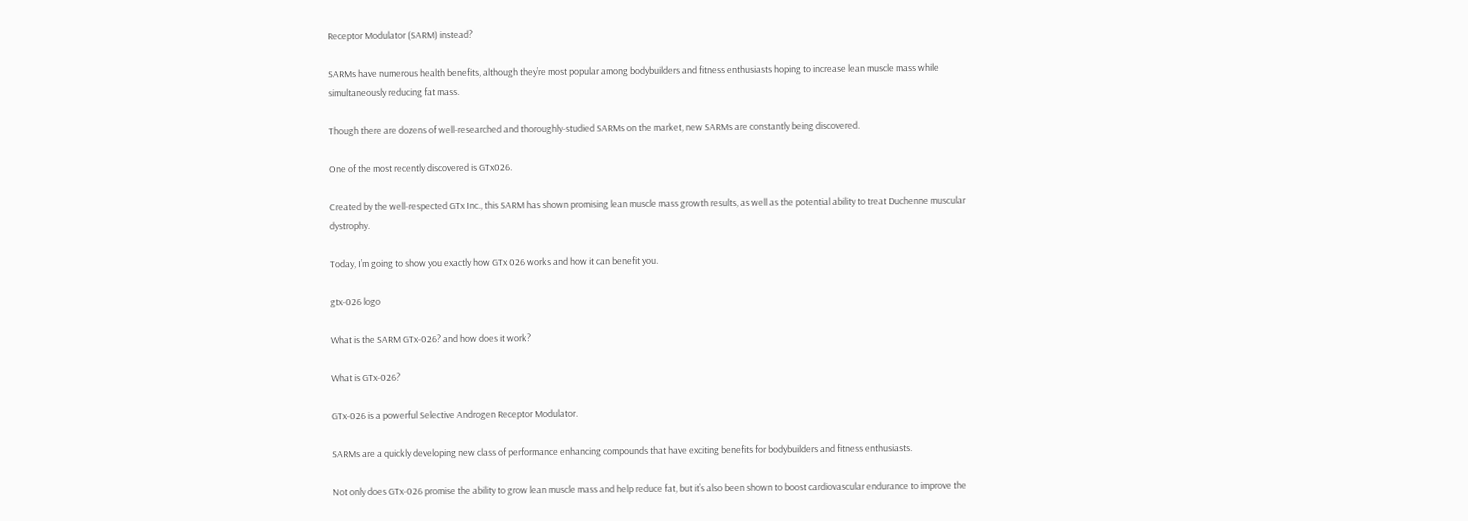Receptor Modulator (SARM) instead?

SARMs have numerous health benefits, although they’re most popular among bodybuilders and fitness enthusiasts hoping to increase lean muscle mass while simultaneously reducing fat mass.

Though there are dozens of well-researched and thoroughly-studied SARMs on the market, new SARMs are constantly being discovered.

One of the most recently discovered is GTx026.

Created by the well-respected GTx Inc., this SARM has shown promising lean muscle mass growth results, as well as the potential ability to treat Duchenne muscular dystrophy.

Today, I’m going to show you exactly how GTx 026 works and how it can benefit you.

gtx-026 logo

What is the SARM GTx-026? and how does it work?

What is GTx-026?

GTx-026 is a powerful Selective Androgen Receptor Modulator.

SARMs are a quickly developing new class of performance enhancing compounds that have exciting benefits for bodybuilders and fitness enthusiasts.

Not only does GTx-026 promise the ability to grow lean muscle mass and help reduce fat, but it’s also been shown to boost cardiovascular endurance to improve the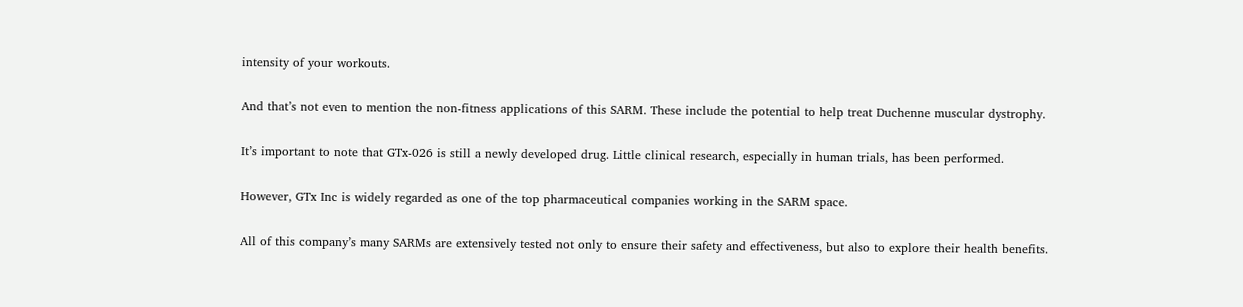intensity of your workouts.

And that’s not even to mention the non-fitness applications of this SARM. These include the potential to help treat Duchenne muscular dystrophy.

It’s important to note that GTx-026 is still a newly developed drug. Little clinical research, especially in human trials, has been performed.

However, GTx Inc is widely regarded as one of the top pharmaceutical companies working in the SARM space.

All of this company’s many SARMs are extensively tested not only to ensure their safety and effectiveness, but also to explore their health benefits.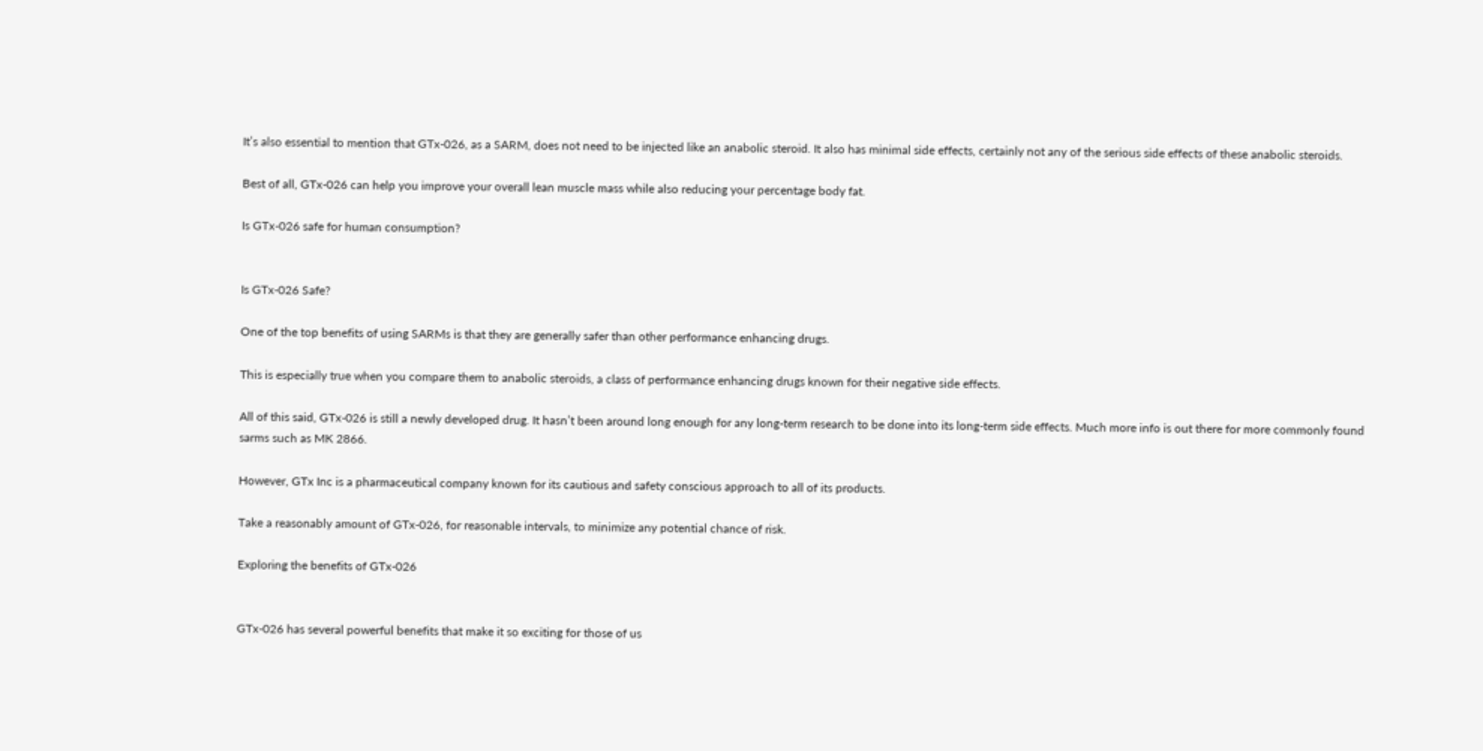It’s also essential to mention that GTx-026, as a SARM, does not need to be injected like an anabolic steroid. It also has minimal side effects, certainly not any of the serious side effects of these anabolic steroids.

Best of all, GTx-026 can help you improve your overall lean muscle mass while also reducing your percentage body fat.

Is GTx-026 safe for human consumption?


Is GTx-026 Safe?

One of the top benefits of using SARMs is that they are generally safer than other performance enhancing drugs.

This is especially true when you compare them to anabolic steroids, a class of performance enhancing drugs known for their negative side effects.

All of this said, GTx-026 is still a newly developed drug. It hasn’t been around long enough for any long-term research to be done into its long-term side effects. Much more info is out there for more commonly found sarms such as MK 2866.

However, GTx Inc is a pharmaceutical company known for its cautious and safety conscious approach to all of its products.

Take a reasonably amount of GTx-026, for reasonable intervals, to minimize any potential chance of risk.

Exploring the benefits of GTx-026


GTx-026 has several powerful benefits that make it so exciting for those of us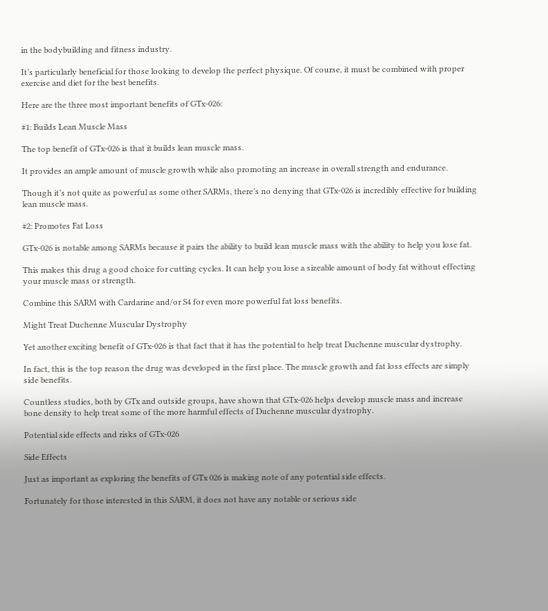in the bodybuilding and fitness industry.

It’s particularly beneficial for those looking to develop the perfect physique. Of course, it must be combined with proper exercise and diet for the best benefits.

Here are the three most important benefits of GTx-026:

#1: Builds Lean Muscle Mass

The top benefit of GTx-026 is that it builds lean muscle mass.

It provides an ample amount of muscle growth while also promoting an increase in overall strength and endurance.

Though it’s not quite as powerful as some other SARMs, there’s no denying that GTx-026 is incredibly effective for building lean muscle mass.

#2: Promotes Fat Loss

GTx-026 is notable among SARMs because it pairs the ability to build lean muscle mass with the ability to help you lose fat.

This makes this drug a good choice for cutting cycles. It can help you lose a sizeable amount of body fat without effecting your muscle mass or strength.

Combine this SARM with Cardarine and/or S4 for even more powerful fat loss benefits.

Might Treat Duchenne Muscular Dystrophy

Yet another exciting benefit of GTx-026 is that fact that it has the potential to help treat Duchenne muscular dystrophy.

In fact, this is the top reason the drug was developed in the first place. The muscle growth and fat loss effects are simply side benefits.

Countless studies, both by GTx and outside groups, have shown that GTx-026 helps develop muscle mass and increase bone density to help treat some of the more harmful effects of Duchenne muscular dystrophy.

Potential side effects and risks of GTx-026

Side Effects

Just as important as exploring the benefits of GTx 026 is making note of any potential side effects.

Fortunately for those interested in this SARM, it does not have any notable or serious side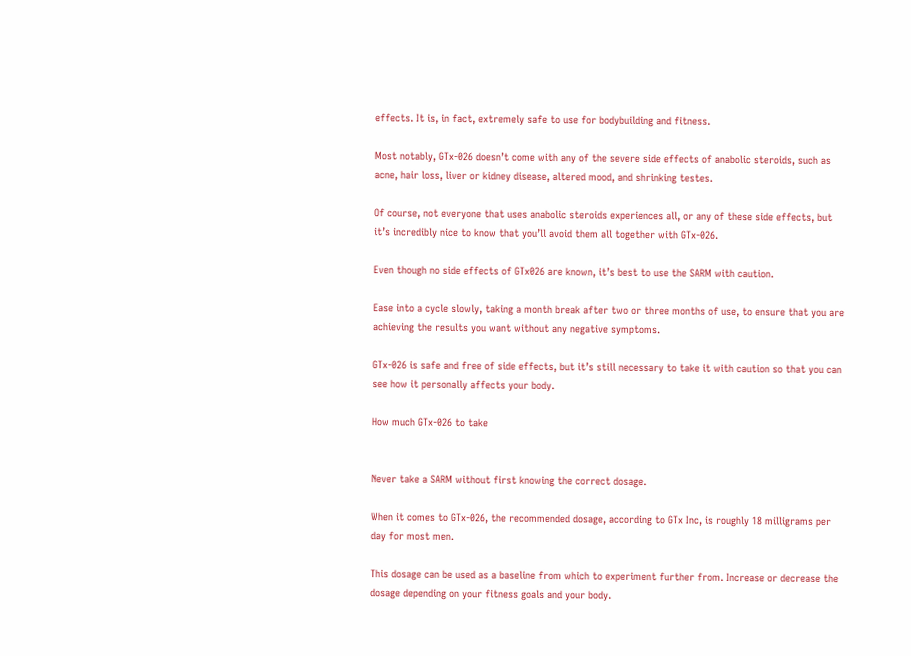effects. It is, in fact, extremely safe to use for bodybuilding and fitness.

Most notably, GTx-026 doesn’t come with any of the severe side effects of anabolic steroids, such as acne, hair loss, liver or kidney disease, altered mood, and shrinking testes.

Of course, not everyone that uses anabolic steroids experiences all, or any of these side effects, but it’s incredibly nice to know that you’ll avoid them all together with GTx-026.

Even though no side effects of GTx026 are known, it’s best to use the SARM with caution.

Ease into a cycle slowly, taking a month break after two or three months of use, to ensure that you are achieving the results you want without any negative symptoms.

GTx-026 is safe and free of side effects, but it’s still necessary to take it with caution so that you can see how it personally affects your body.

How much GTx-026 to take


Never take a SARM without first knowing the correct dosage.

When it comes to GTx-026, the recommended dosage, according to GTx Inc, is roughly 18 milligrams per day for most men.

This dosage can be used as a baseline from which to experiment further from. Increase or decrease the dosage depending on your fitness goals and your body.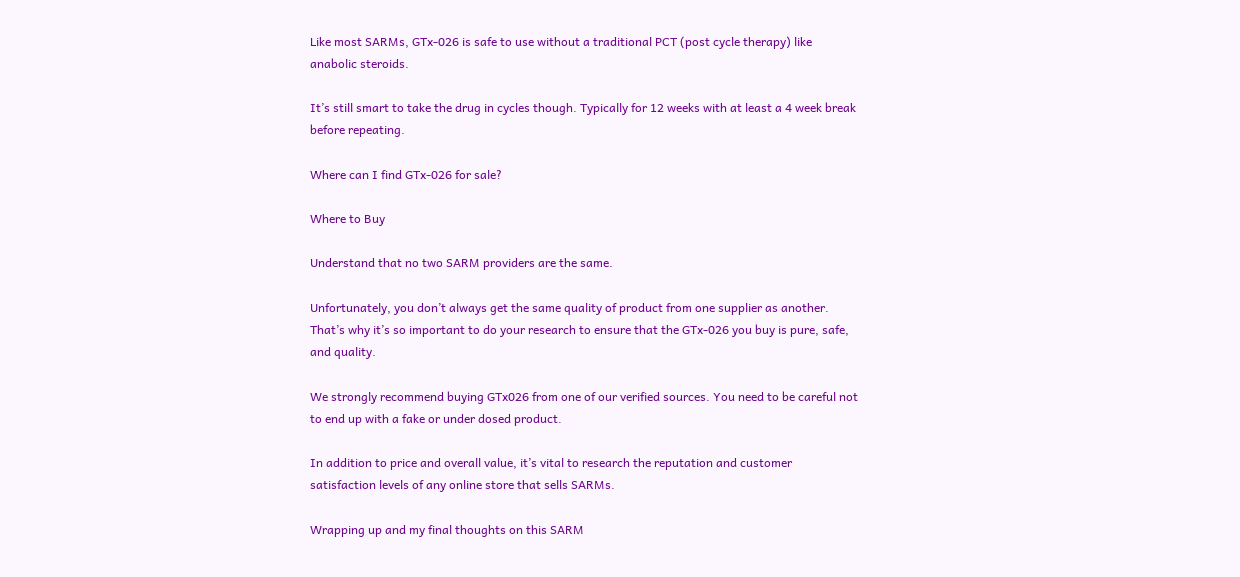Like most SARMs, GTx-026 is safe to use without a traditional PCT (post cycle therapy) like anabolic steroids.

It’s still smart to take the drug in cycles though. Typically for 12 weeks with at least a 4 week break before repeating.

Where can I find GTx-026 for sale?

Where to Buy

Understand that no two SARM providers are the same.

Unfortunately, you don’t always get the same quality of product from one supplier as another. That’s why it’s so important to do your research to ensure that the GTx-026 you buy is pure, safe, and quality.

We strongly recommend buying GTx026 from one of our verified sources. You need to be careful not to end up with a fake or under dosed product.

In addition to price and overall value, it’s vital to research the reputation and customer satisfaction levels of any online store that sells SARMs.

Wrapping up and my final thoughts on this SARM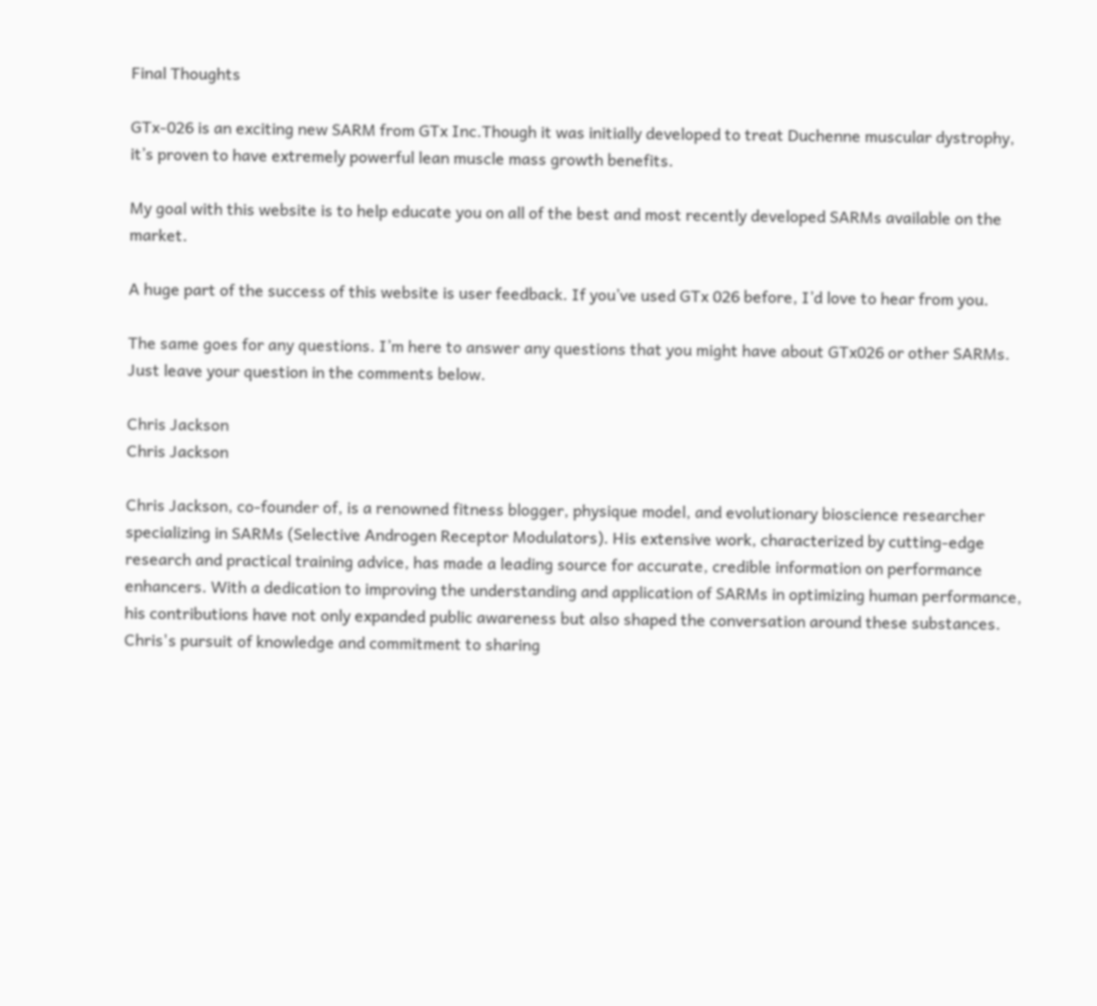Final Thoughts

GTx-026 is an exciting new SARM from GTx Inc.Though it was initially developed to treat Duchenne muscular dystrophy, it’s proven to have extremely powerful lean muscle mass growth benefits.

My goal with this website is to help educate you on all of the best and most recently developed SARMs available on the market.

A huge part of the success of this website is user feedback. If you’ve used GTx 026 before, I’d love to hear from you.

The same goes for any questions. I’m here to answer any questions that you might have about GTx026 or other SARMs. Just leave your question in the comments below.

Chris Jackson
Chris Jackson

Chris Jackson, co-founder of, is a renowned fitness blogger, physique model, and evolutionary bioscience researcher specializing in SARMs (Selective Androgen Receptor Modulators). His extensive work, characterized by cutting-edge research and practical training advice, has made a leading source for accurate, credible information on performance enhancers. With a dedication to improving the understanding and application of SARMs in optimizing human performance, his contributions have not only expanded public awareness but also shaped the conversation around these substances. Chris's pursuit of knowledge and commitment to sharing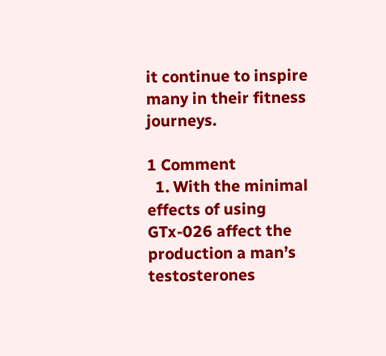it continue to inspire many in their fitness journeys.

1 Comment
  1. With the minimal effects of using GTx-026 affect the production a man’s testosterones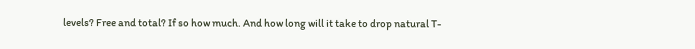levels? Free and total? If so how much. And how long will it take to drop natural T-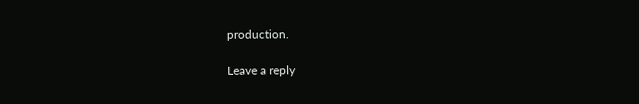production.

Leave a reply